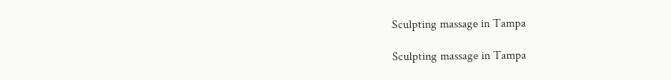Sculpting massage in Tampa

Sculpting massage in Tampa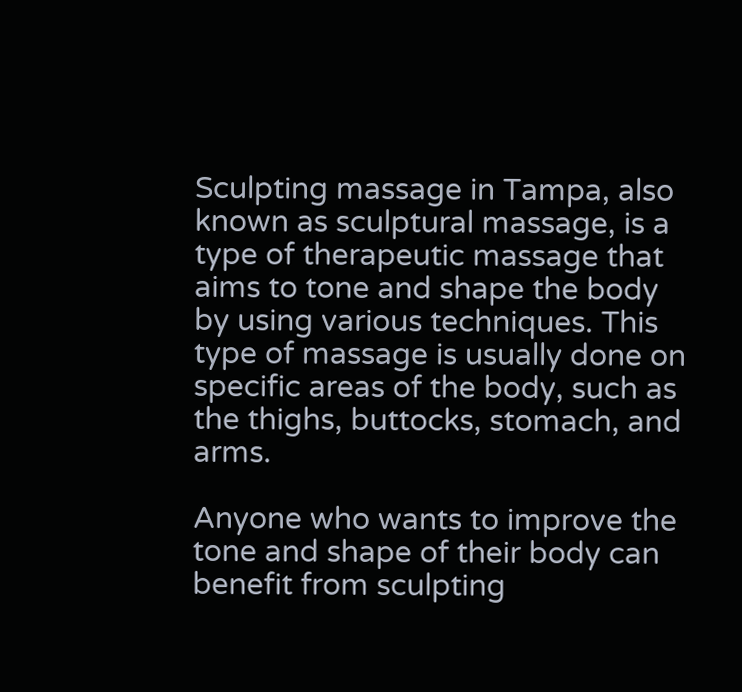Sculpting massage in Tampa, also known as sculptural massage, is a type of therapeutic massage that aims to tone and shape the body by using various techniques. This type of massage is usually done on specific areas of the body, such as the thighs, buttocks, stomach, and arms.

Anyone who wants to improve the tone and shape of their body can benefit from sculpting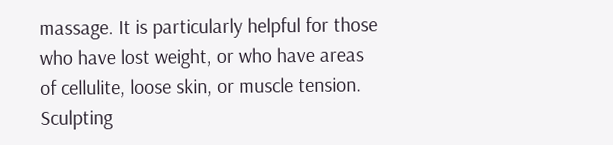massage. It is particularly helpful for those who have lost weight, or who have areas of cellulite, loose skin, or muscle tension. Sculpting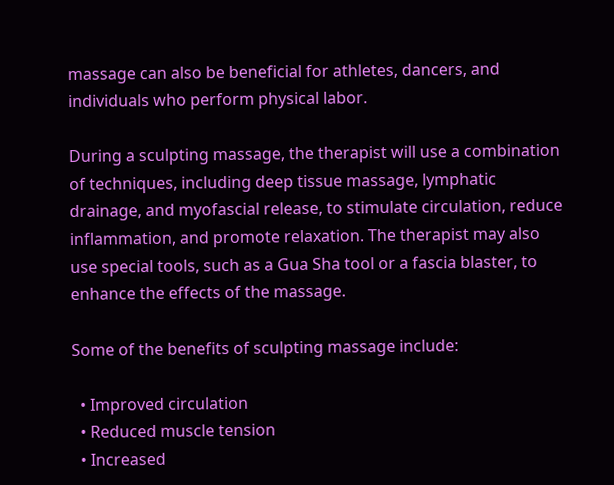massage can also be beneficial for athletes, dancers, and individuals who perform physical labor.

During a sculpting massage, the therapist will use a combination of techniques, including deep tissue massage, lymphatic drainage, and myofascial release, to stimulate circulation, reduce inflammation, and promote relaxation. The therapist may also use special tools, such as a Gua Sha tool or a fascia blaster, to enhance the effects of the massage.

Some of the benefits of sculpting massage include:

  • Improved circulation
  • Reduced muscle tension
  • Increased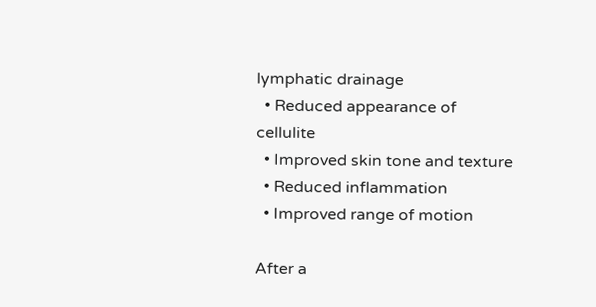lymphatic drainage
  • Reduced appearance of cellulite
  • Improved skin tone and texture
  • Reduced inflammation
  • Improved range of motion

After a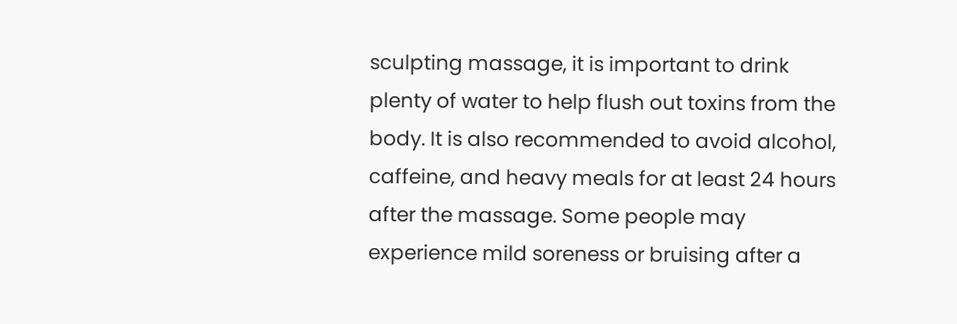sculpting massage, it is important to drink plenty of water to help flush out toxins from the body. It is also recommended to avoid alcohol, caffeine, and heavy meals for at least 24 hours after the massage. Some people may experience mild soreness or bruising after a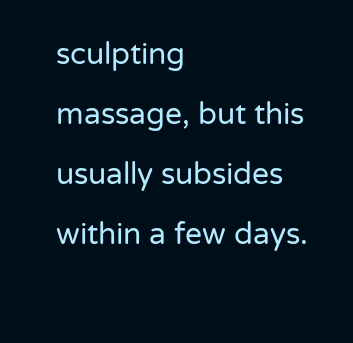sculpting massage, but this usually subsides within a few days.